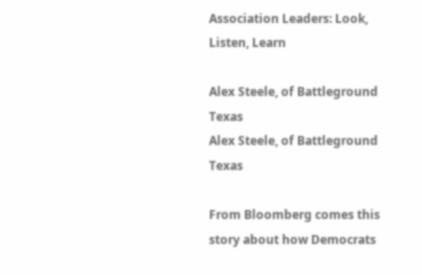Association Leaders: Look, Listen, Learn

Alex Steele, of Battleground Texas
Alex Steele, of Battleground Texas

From Bloomberg comes this story about how Democrats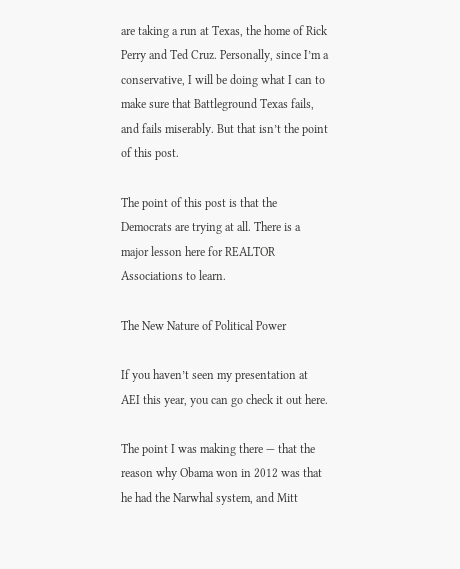are taking a run at Texas, the home of Rick Perry and Ted Cruz. Personally, since I’m a conservative, I will be doing what I can to make sure that Battleground Texas fails, and fails miserably. But that isn’t the point of this post.

The point of this post is that the Democrats are trying at all. There is a major lesson here for REALTOR Associations to learn.

The New Nature of Political Power

If you haven’t seen my presentation at AEI this year, you can go check it out here.

The point I was making there — that the reason why Obama won in 2012 was that he had the Narwhal system, and Mitt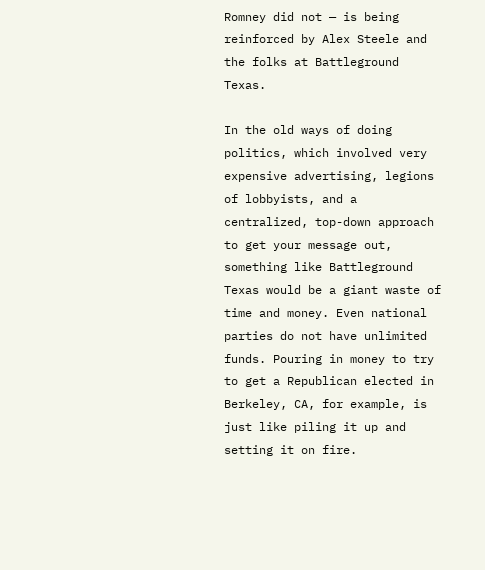Romney did not — is being reinforced by Alex Steele and the folks at Battleground Texas.

In the old ways of doing politics, which involved very expensive advertising, legions of lobbyists, and a centralized, top-down approach to get your message out, something like Battleground Texas would be a giant waste of time and money. Even national parties do not have unlimited funds. Pouring in money to try to get a Republican elected in Berkeley, CA, for example, is just like piling it up and setting it on fire.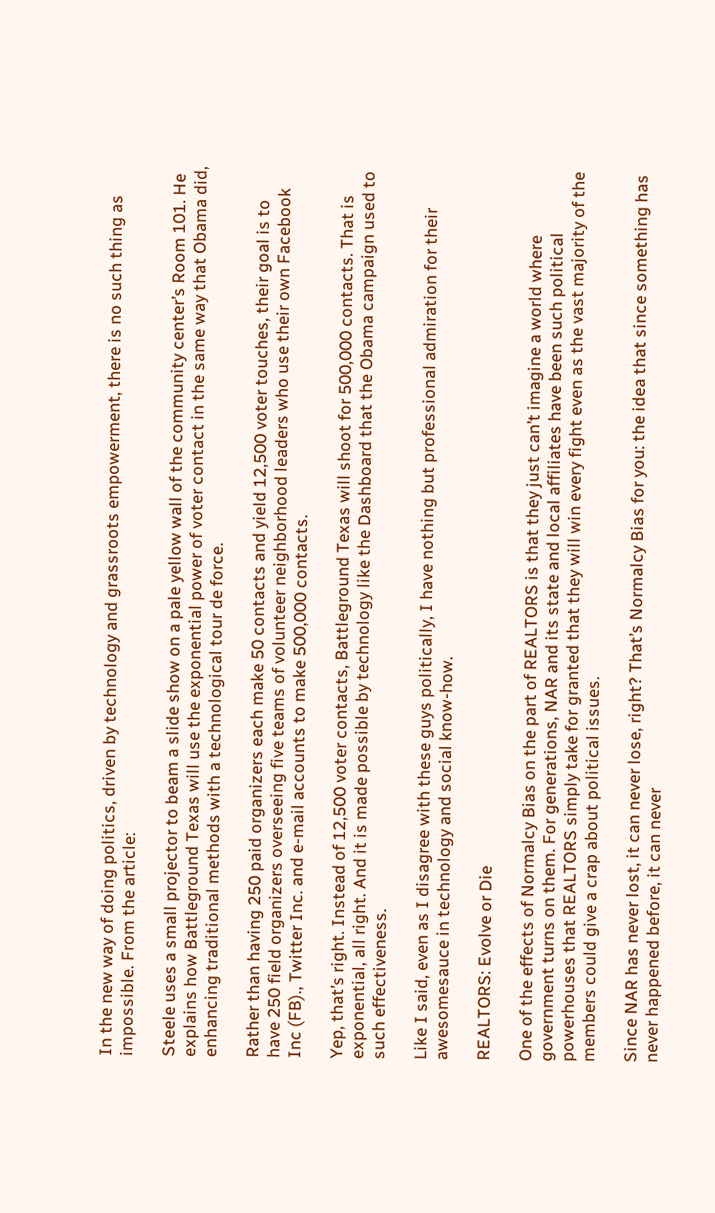In the new way of doing politics, driven by technology and grassroots empowerment, there is no such thing as impossible. From the article:

Steele uses a small projector to beam a slide show on a pale yellow wall of the community center’s Room 101. He explains how Battleground Texas will use the exponential power of voter contact in the same way that Obama did, enhancing traditional methods with a technological tour de force.

Rather than having 250 paid organizers each make 50 contacts and yield 12,500 voter touches, their goal is to have 250 field organizers overseeing five teams of volunteer neighborhood leaders who use their own Facebook Inc (FB)., Twitter Inc. and e-mail accounts to make 500,000 contacts.

Yep, that’s right. Instead of 12,500 voter contacts, Battleground Texas will shoot for 500,000 contacts. That is exponential, all right. And it is made possible by technology like the Dashboard that the Obama campaign used to such effectiveness.

Like I said, even as I disagree with these guys politically, I have nothing but professional admiration for their awesomesauce in technology and social know-how.

REALTORS: Evolve or Die

One of the effects of Normalcy Bias on the part of REALTORS is that they just can’t imagine a world where government turns on them. For generations, NAR and its state and local affiliates have been such political powerhouses that REALTORS simply take for granted that they will win every fight even as the vast majority of the members could give a crap about political issues.

Since NAR has never lost, it can never lose, right? That’s Normalcy Bias for you: the idea that since something has never happened before, it can never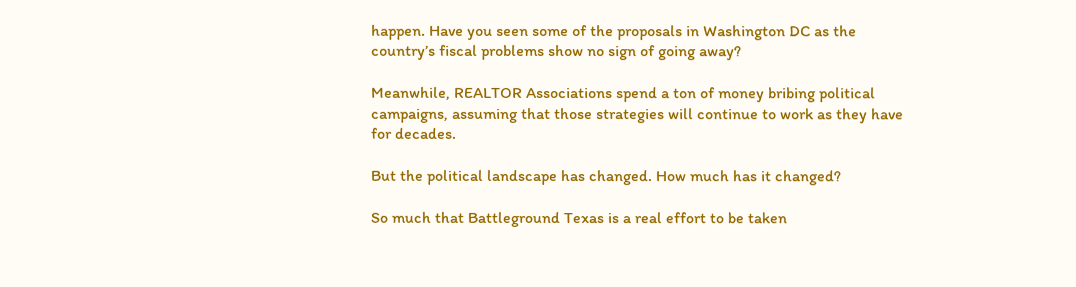happen. Have you seen some of the proposals in Washington DC as the country’s fiscal problems show no sign of going away?

Meanwhile, REALTOR Associations spend a ton of money bribing political campaigns, assuming that those strategies will continue to work as they have for decades.

But the political landscape has changed. How much has it changed?

So much that Battleground Texas is a real effort to be taken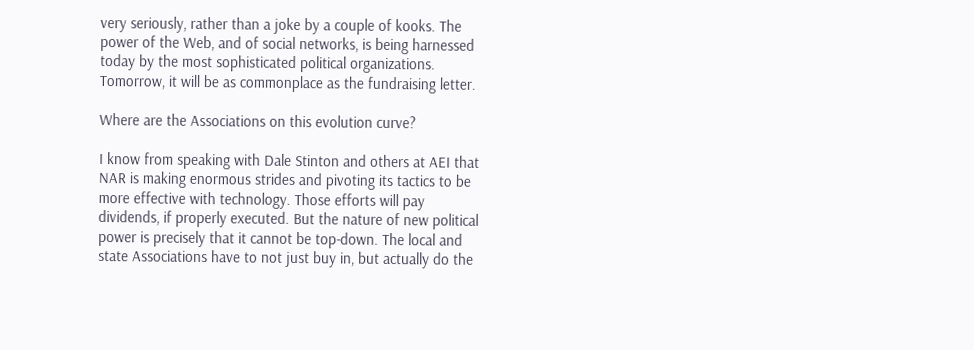very seriously, rather than a joke by a couple of kooks. The power of the Web, and of social networks, is being harnessed today by the most sophisticated political organizations. Tomorrow, it will be as commonplace as the fundraising letter.

Where are the Associations on this evolution curve?

I know from speaking with Dale Stinton and others at AEI that NAR is making enormous strides and pivoting its tactics to be more effective with technology. Those efforts will pay dividends, if properly executed. But the nature of new political power is precisely that it cannot be top-down. The local and state Associations have to not just buy in, but actually do the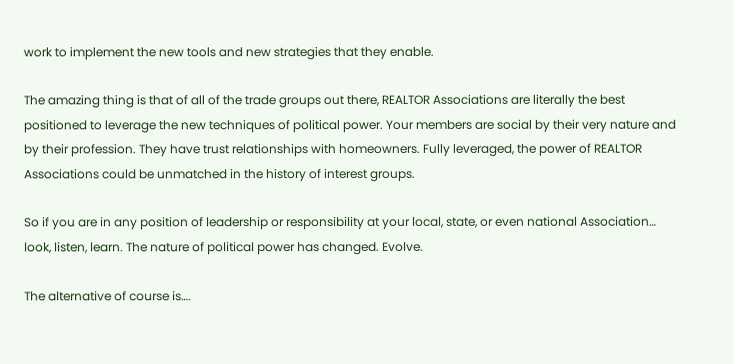work to implement the new tools and new strategies that they enable.

The amazing thing is that of all of the trade groups out there, REALTOR Associations are literally the best positioned to leverage the new techniques of political power. Your members are social by their very nature and by their profession. They have trust relationships with homeowners. Fully leveraged, the power of REALTOR Associations could be unmatched in the history of interest groups.

So if you are in any position of leadership or responsibility at your local, state, or even national Association… look, listen, learn. The nature of political power has changed. Evolve.

The alternative of course is….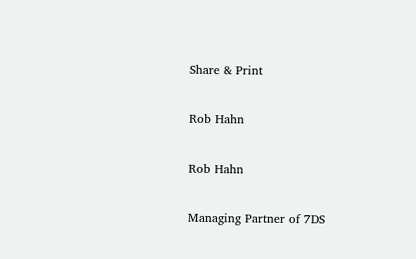Share & Print

Rob Hahn

Rob Hahn

Managing Partner of 7DS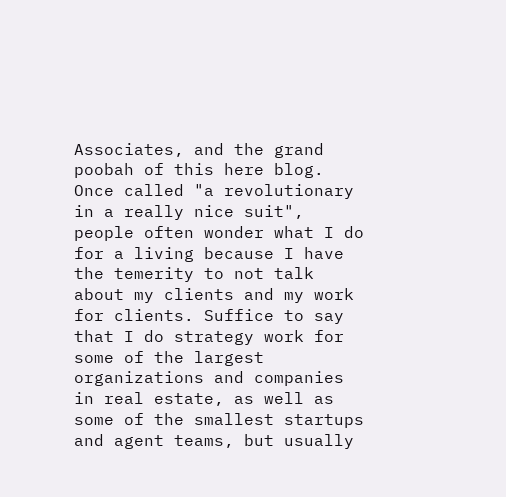Associates, and the grand poobah of this here blog. Once called "a revolutionary in a really nice suit", people often wonder what I do for a living because I have the temerity to not talk about my clients and my work for clients. Suffice to say that I do strategy work for some of the largest organizations and companies in real estate, as well as some of the smallest startups and agent teams, but usually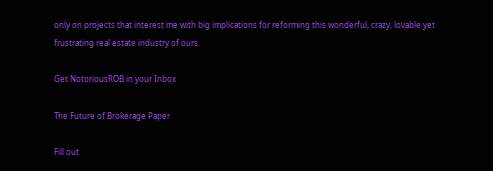only on projects that interest me with big implications for reforming this wonderful, crazy, lovable yet frustrating real estate industry of ours.

Get NotoriousROB in your Inbox

The Future of Brokerage Paper

Fill out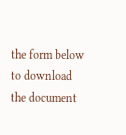the form below to download the document